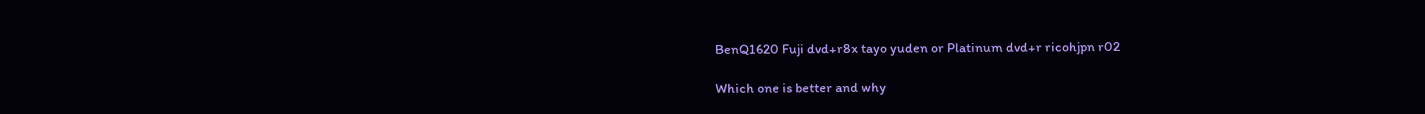BenQ1620 Fuji dvd+r8x tayo yuden or Platinum dvd+r ricohjpn r02

Which one is better and why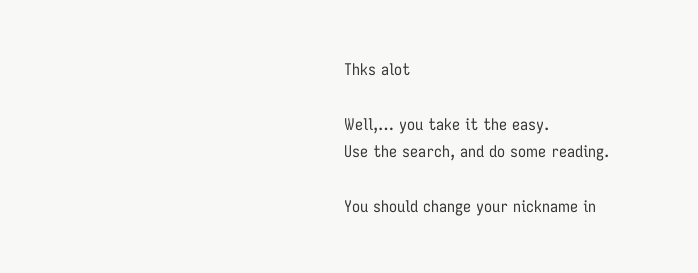Thks alot

Well,… you take it the easy.
Use the search, and do some reading.

You should change your nickname in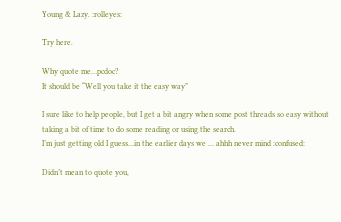Young & Lazy. :rolleyes:

Try here.

Why quote me…pcdoc?
It should be “Well you take it the easy way”

I sure like to help people, but I get a bit angry when some post threads so easy without taking a bit of time to do some reading or using the search.
I’m just getting old I guess…in the earlier days we … ahhh never mind :confused:

Didn’t mean to quote you,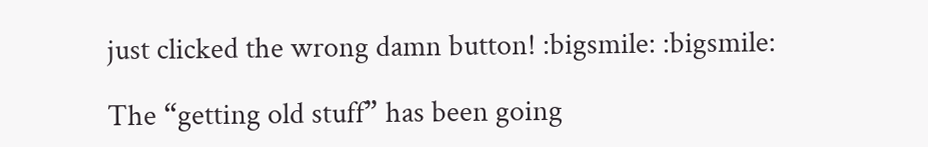just clicked the wrong damn button! :bigsmile: :bigsmile:

The “getting old stuff” has been going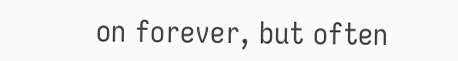on forever, but often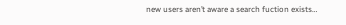new users aren’t aware a search fuction exists…